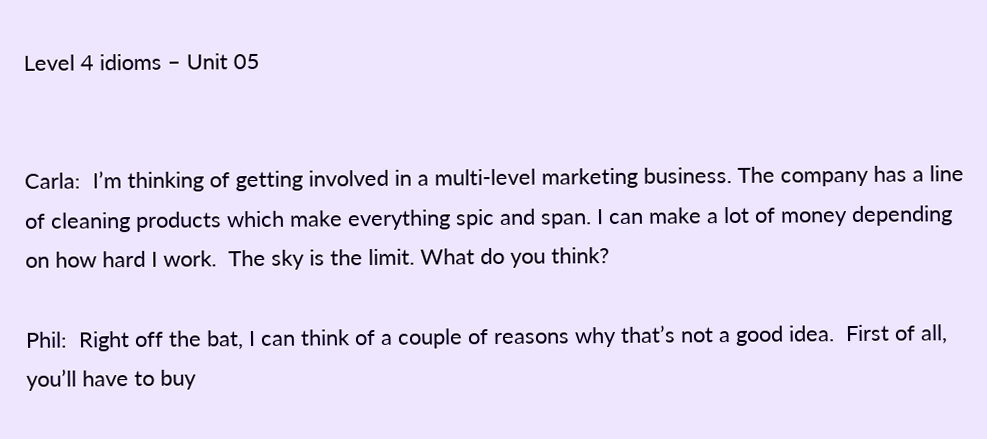Level 4 idioms – Unit 05


Carla:  I’m thinking of getting involved in a multi-level marketing business. The company has a line of cleaning products which make everything spic and span. I can make a lot of money depending on how hard I work.  The sky is the limit. What do you think?

Phil:  Right off the bat, I can think of a couple of reasons why that’s not a good idea.  First of all, you’ll have to buy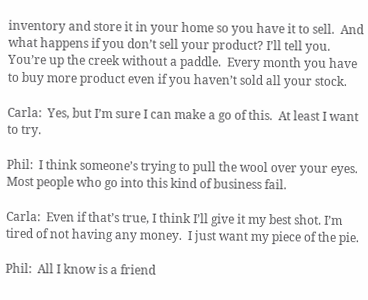inventory and store it in your home so you have it to sell.  And what happens if you don’t sell your product? I’ll tell you.  You’re up the creek without a paddle.  Every month you have to buy more product even if you haven’t sold all your stock.

Carla:  Yes, but I’m sure I can make a go of this.  At least I want to try.

Phil:  I think someone’s trying to pull the wool over your eyes.  Most people who go into this kind of business fail.

Carla:  Even if that’s true, I think I’ll give it my best shot. I’m tired of not having any money.  I just want my piece of the pie.

Phil:  All I know is a friend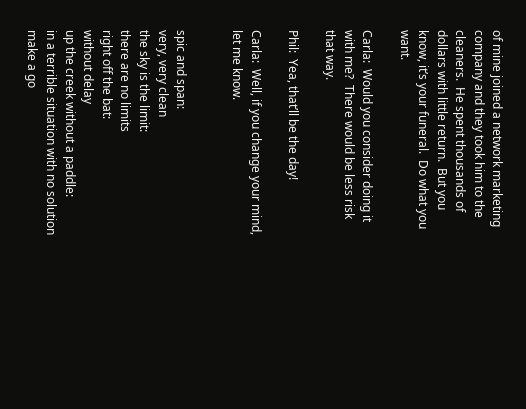of mine joined a network marketing company and they took him to the cleaners.  He spent thousands of dollars with little return.  But you know, it’s your funeral.  Do what you want.

Carla:  Would you consider doing it with me?  There would be less risk that way.

Phil:  Yea, that’ll be the day!

Carla:  Well, if you change your mind, let me know.


spic and span:                                               very, very clean
the sky is the limit:                                     there are no limits
right off the bat:                                           without delay
up the creek without a paddle:             in a terrible situation with no solution
make a go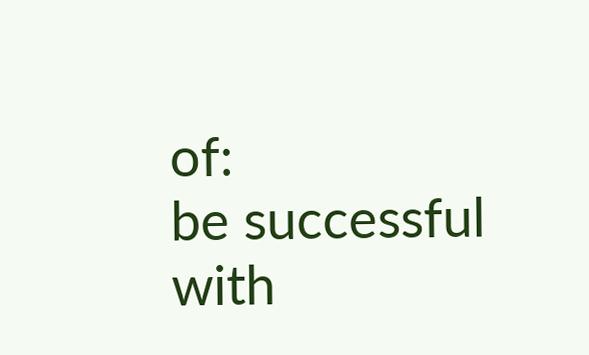of:                                                 be successful with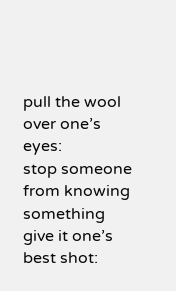pull the wool over one’s eyes:               stop someone from knowing something
give it one’s best shot: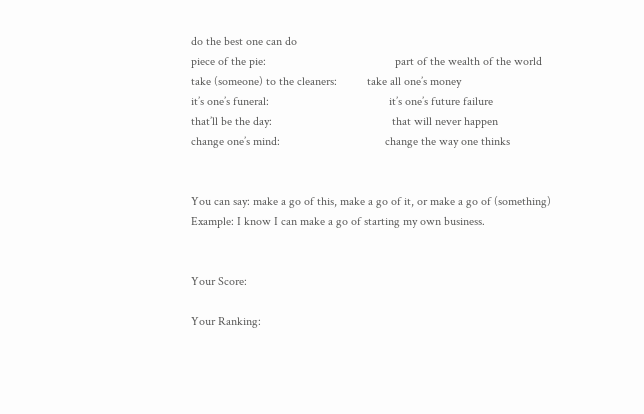do the best one can do
piece of the pie:                                           part of the wealth of the world
take (someone) to the cleaners:          take all one’s money
it’s one’s funeral:                                        it’s one’s future failure
that’ll be the day:                                        that will never happen
change one’s mind:                                   change the way one thinks


You can say: make a go of this, make a go of it, or make a go of (something)
Example: I know I can make a go of starting my own business.


Your Score:

Your Ranking: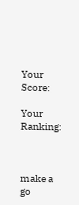Your Score:

Your Ranking:



make a go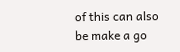of this can also be make a go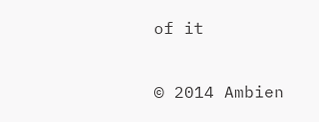of it

© 2014 Ambien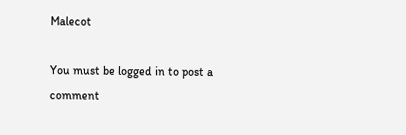Malecot

You must be logged in to post a comment